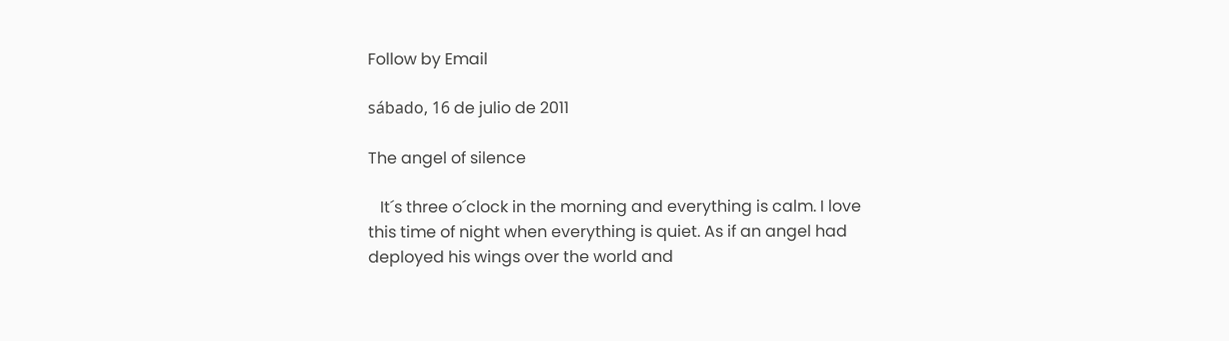Follow by Email

sábado, 16 de julio de 2011

The angel of silence

   It´s three o´clock in the morning and everything is calm. I love this time of night when everything is quiet. As if an angel had deployed his wings over the world and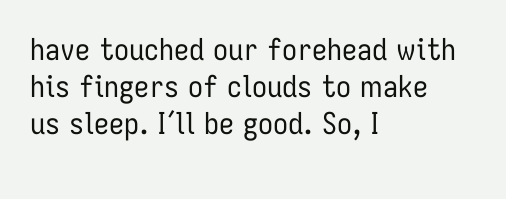have touched our forehead with his fingers of clouds to make us sleep. I´ll be good. So, I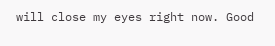will close my eyes right now. Good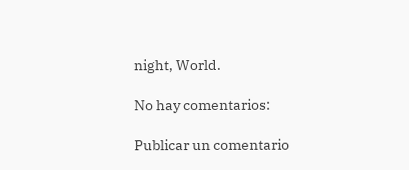night, World.

No hay comentarios:

Publicar un comentario